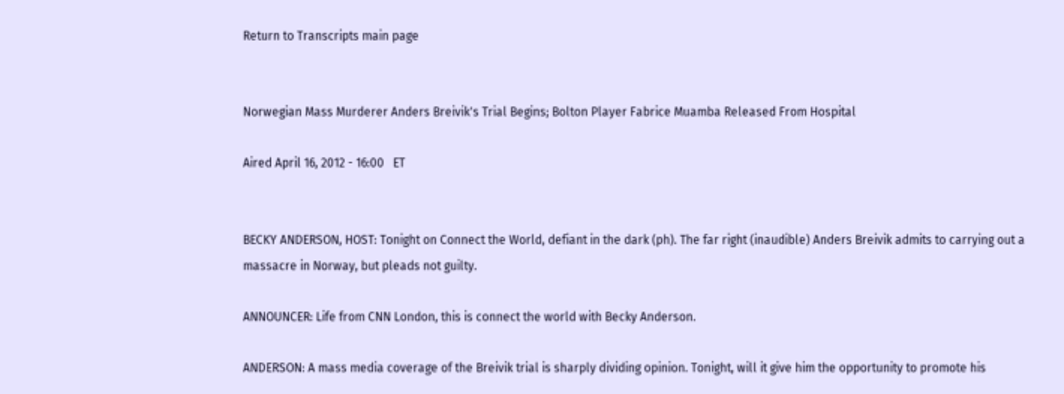Return to Transcripts main page


Norwegian Mass Murderer Anders Breivik's Trial Begins; Bolton Player Fabrice Muamba Released From Hospital

Aired April 16, 2012 - 16:00   ET


BECKY ANDERSON, HOST: Tonight on Connect the World, defiant in the dark (ph). The far right (inaudible) Anders Breivik admits to carrying out a massacre in Norway, but pleads not guilty.

ANNOUNCER: Life from CNN London, this is connect the world with Becky Anderson.

ANDERSON: A mass media coverage of the Breivik trial is sharply dividing opinion. Tonight, will it give him the opportunity to promote his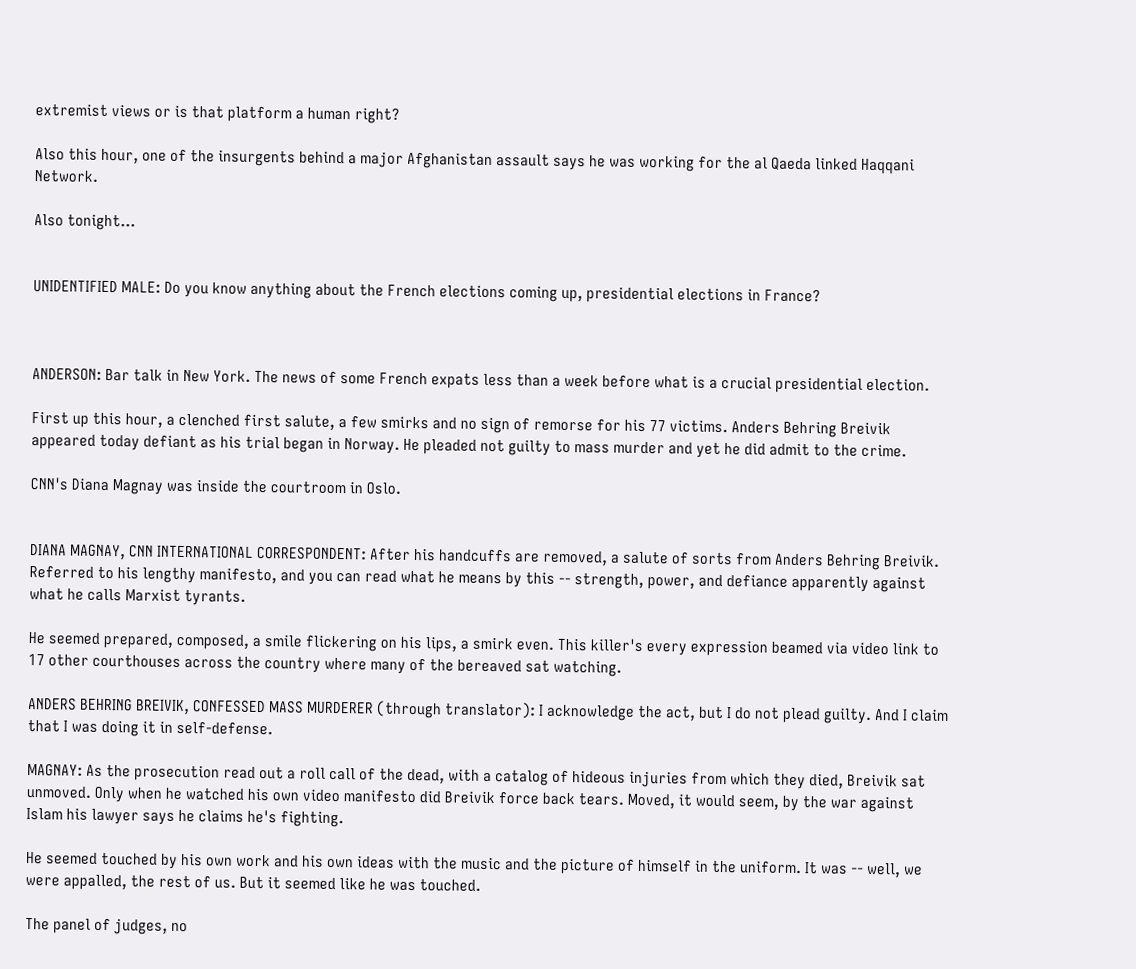extremist views or is that platform a human right?

Also this hour, one of the insurgents behind a major Afghanistan assault says he was working for the al Qaeda linked Haqqani Network.

Also tonight...


UNIDENTIFIED MALE: Do you know anything about the French elections coming up, presidential elections in France?



ANDERSON: Bar talk in New York. The news of some French expats less than a week before what is a crucial presidential election.

First up this hour, a clenched first salute, a few smirks and no sign of remorse for his 77 victims. Anders Behring Breivik appeared today defiant as his trial began in Norway. He pleaded not guilty to mass murder and yet he did admit to the crime.

CNN's Diana Magnay was inside the courtroom in Oslo.


DIANA MAGNAY, CNN INTERNATIONAL CORRESPONDENT: After his handcuffs are removed, a salute of sorts from Anders Behring Breivik. Referred to his lengthy manifesto, and you can read what he means by this -- strength, power, and defiance apparently against what he calls Marxist tyrants.

He seemed prepared, composed, a smile flickering on his lips, a smirk even. This killer's every expression beamed via video link to 17 other courthouses across the country where many of the bereaved sat watching.

ANDERS BEHRING BREIVIK, CONFESSED MASS MURDERER (through translator): I acknowledge the act, but I do not plead guilty. And I claim that I was doing it in self-defense.

MAGNAY: As the prosecution read out a roll call of the dead, with a catalog of hideous injuries from which they died, Breivik sat unmoved. Only when he watched his own video manifesto did Breivik force back tears. Moved, it would seem, by the war against Islam his lawyer says he claims he's fighting.

He seemed touched by his own work and his own ideas with the music and the picture of himself in the uniform. It was -- well, we were appalled, the rest of us. But it seemed like he was touched.

The panel of judges, no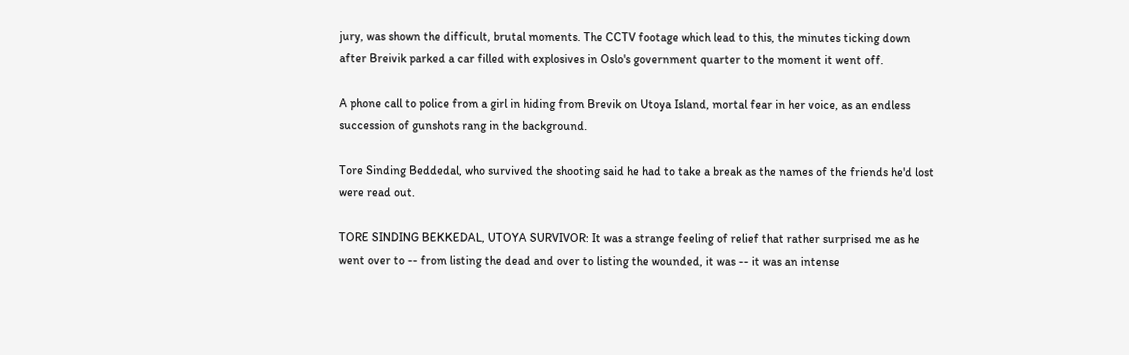jury, was shown the difficult, brutal moments. The CCTV footage which lead to this, the minutes ticking down after Breivik parked a car filled with explosives in Oslo's government quarter to the moment it went off.

A phone call to police from a girl in hiding from Brevik on Utoya Island, mortal fear in her voice, as an endless succession of gunshots rang in the background.

Tore Sinding Beddedal, who survived the shooting said he had to take a break as the names of the friends he'd lost were read out.

TORE SINDING BEKKEDAL, UTOYA SURVIVOR: It was a strange feeling of relief that rather surprised me as he went over to -- from listing the dead and over to listing the wounded, it was -- it was an intense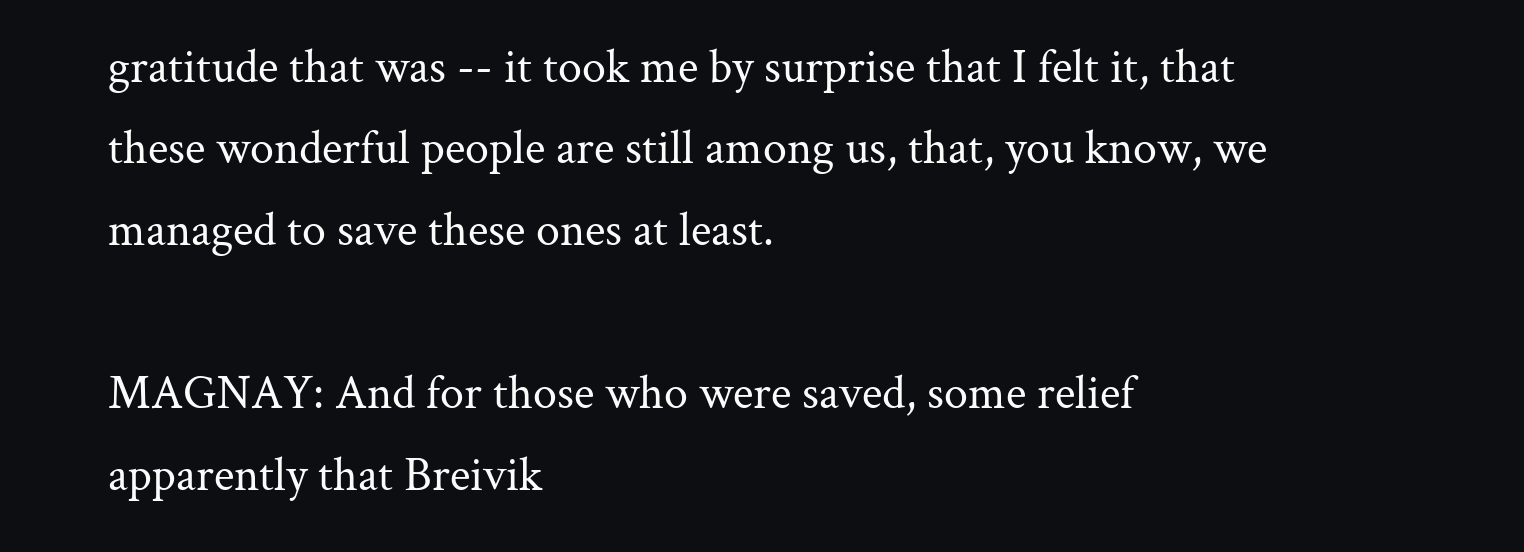gratitude that was -- it took me by surprise that I felt it, that these wonderful people are still among us, that, you know, we managed to save these ones at least.

MAGNAY: And for those who were saved, some relief apparently that Breivik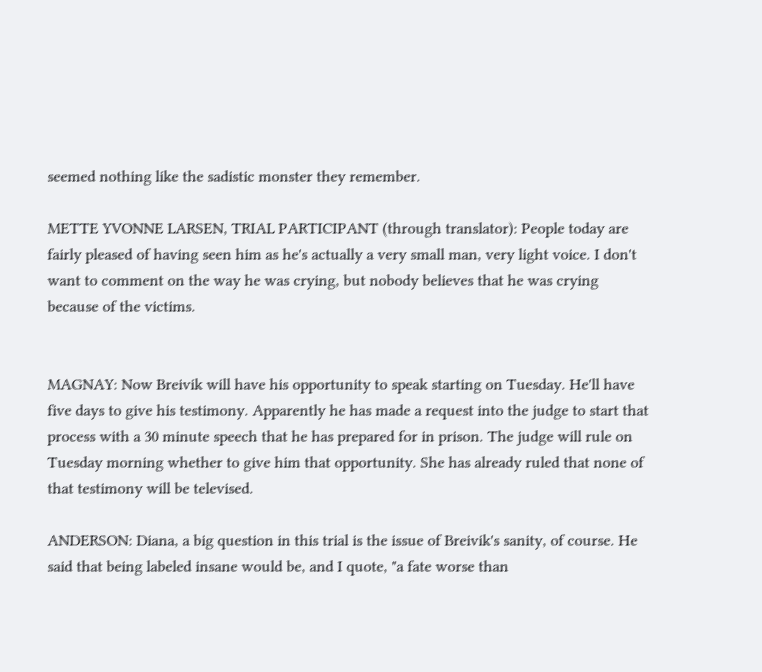seemed nothing like the sadistic monster they remember.

METTE YVONNE LARSEN, TRIAL PARTICIPANT (through translator): People today are fairly pleased of having seen him as he's actually a very small man, very light voice. I don't want to comment on the way he was crying, but nobody believes that he was crying because of the victims.


MAGNAY: Now Breivik will have his opportunity to speak starting on Tuesday. He'll have five days to give his testimony. Apparently he has made a request into the judge to start that process with a 30 minute speech that he has prepared for in prison. The judge will rule on Tuesday morning whether to give him that opportunity. She has already ruled that none of that testimony will be televised.

ANDERSON: Diana, a big question in this trial is the issue of Breivik's sanity, of course. He said that being labeled insane would be, and I quote, "a fate worse than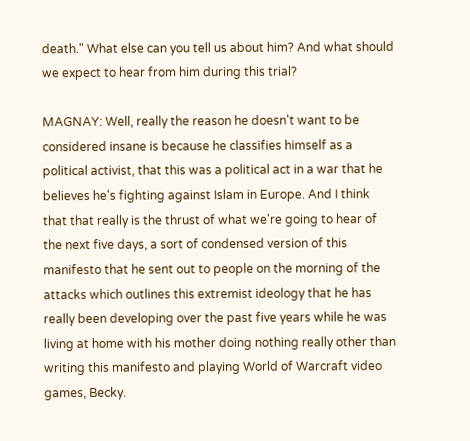death." What else can you tell us about him? And what should we expect to hear from him during this trial?

MAGNAY: Well, really the reason he doesn't want to be considered insane is because he classifies himself as a political activist, that this was a political act in a war that he believes he's fighting against Islam in Europe. And I think that that really is the thrust of what we're going to hear of the next five days, a sort of condensed version of this manifesto that he sent out to people on the morning of the attacks which outlines this extremist ideology that he has really been developing over the past five years while he was living at home with his mother doing nothing really other than writing this manifesto and playing World of Warcraft video games, Becky.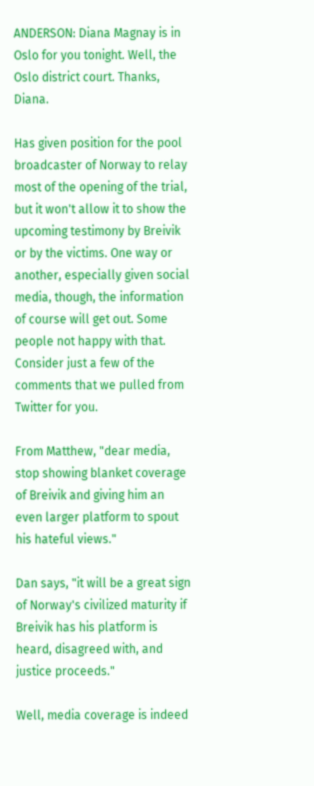ANDERSON: Diana Magnay is in Oslo for you tonight. Well, the Oslo district court. Thanks, Diana.

Has given position for the pool broadcaster of Norway to relay most of the opening of the trial, but it won't allow it to show the upcoming testimony by Breivik or by the victims. One way or another, especially given social media, though, the information of course will get out. Some people not happy with that. Consider just a few of the comments that we pulled from Twitter for you.

From Matthew, "dear media, stop showing blanket coverage of Breivik and giving him an even larger platform to spout his hateful views."

Dan says, "it will be a great sign of Norway's civilized maturity if Breivik has his platform is heard, disagreed with, and justice proceeds."

Well, media coverage is indeed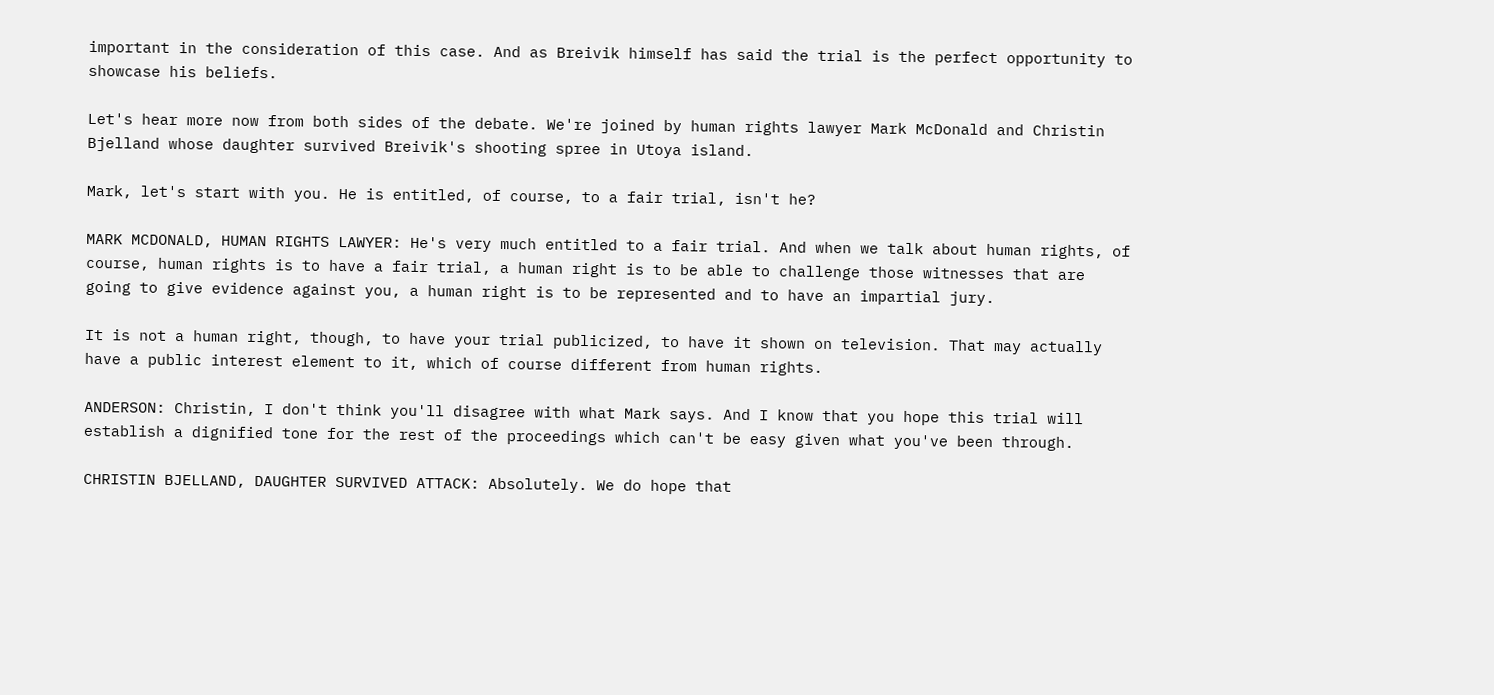important in the consideration of this case. And as Breivik himself has said the trial is the perfect opportunity to showcase his beliefs.

Let's hear more now from both sides of the debate. We're joined by human rights lawyer Mark McDonald and Christin Bjelland whose daughter survived Breivik's shooting spree in Utoya island.

Mark, let's start with you. He is entitled, of course, to a fair trial, isn't he?

MARK MCDONALD, HUMAN RIGHTS LAWYER: He's very much entitled to a fair trial. And when we talk about human rights, of course, human rights is to have a fair trial, a human right is to be able to challenge those witnesses that are going to give evidence against you, a human right is to be represented and to have an impartial jury.

It is not a human right, though, to have your trial publicized, to have it shown on television. That may actually have a public interest element to it, which of course different from human rights.

ANDERSON: Christin, I don't think you'll disagree with what Mark says. And I know that you hope this trial will establish a dignified tone for the rest of the proceedings which can't be easy given what you've been through.

CHRISTIN BJELLAND, DAUGHTER SURVIVED ATTACK: Absolutely. We do hope that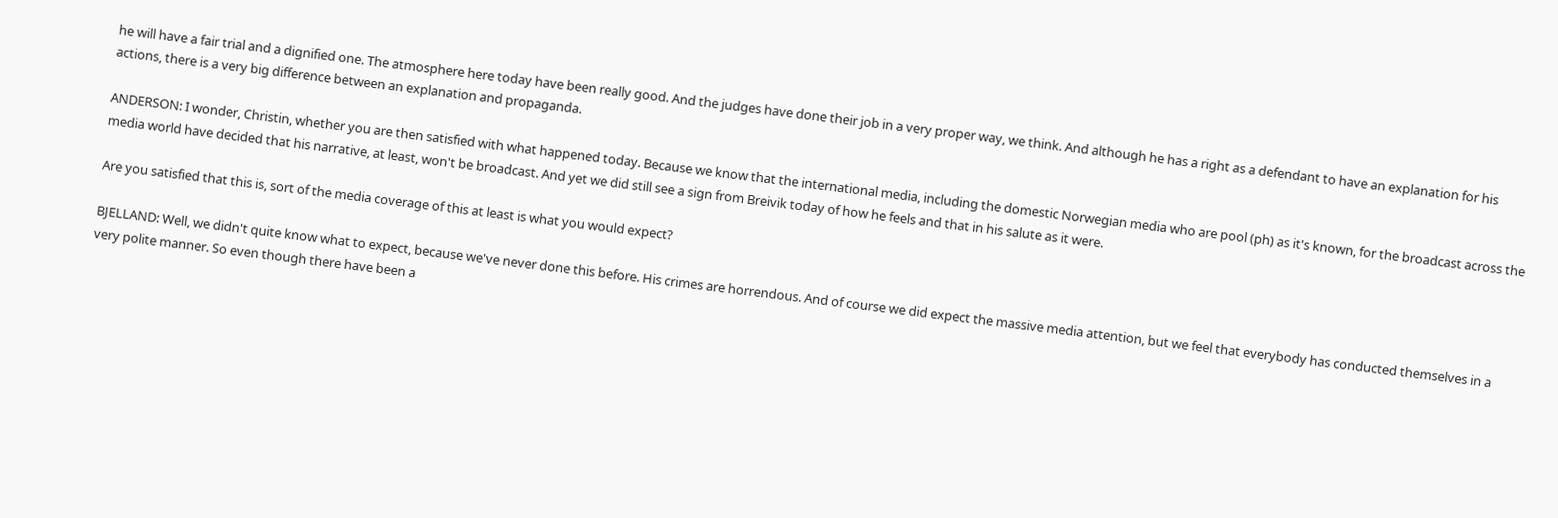he will have a fair trial and a dignified one. The atmosphere here today have been really good. And the judges have done their job in a very proper way, we think. And although he has a right as a defendant to have an explanation for his actions, there is a very big difference between an explanation and propaganda.

ANDERSON: I wonder, Christin, whether you are then satisfied with what happened today. Because we know that the international media, including the domestic Norwegian media who are pool (ph) as it's known, for the broadcast across the media world have decided that his narrative, at least, won't be broadcast. And yet we did still see a sign from Breivik today of how he feels and that in his salute as it were.

Are you satisfied that this is, sort of the media coverage of this at least is what you would expect?

BJELLAND: Well, we didn't quite know what to expect, because we've never done this before. His crimes are horrendous. And of course we did expect the massive media attention, but we feel that everybody has conducted themselves in a very polite manner. So even though there have been a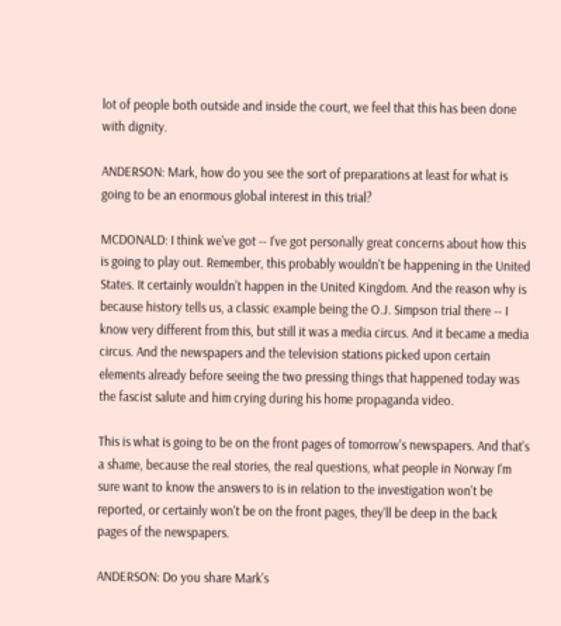lot of people both outside and inside the court, we feel that this has been done with dignity.

ANDERSON: Mark, how do you see the sort of preparations at least for what is going to be an enormous global interest in this trial?

MCDONALD: I think we've got -- I've got personally great concerns about how this is going to play out. Remember, this probably wouldn't be happening in the United States. It certainly wouldn't happen in the United Kingdom. And the reason why is because history tells us, a classic example being the O.J. Simpson trial there -- I know very different from this, but still it was a media circus. And it became a media circus. And the newspapers and the television stations picked upon certain elements already before seeing the two pressing things that happened today was the fascist salute and him crying during his home propaganda video.

This is what is going to be on the front pages of tomorrow's newspapers. And that's a shame, because the real stories, the real questions, what people in Norway I'm sure want to know the answers to is in relation to the investigation won't be reported, or certainly won't be on the front pages, they'll be deep in the back pages of the newspapers.

ANDERSON: Do you share Mark's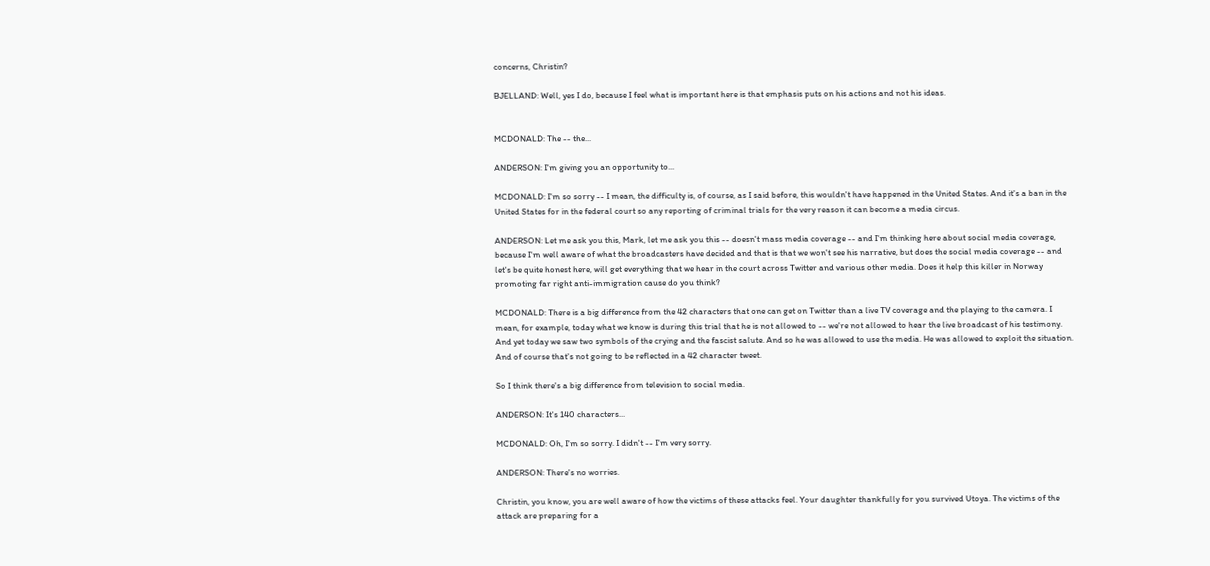concerns, Christin?

BJELLAND: Well, yes I do, because I feel what is important here is that emphasis puts on his actions and not his ideas.


MCDONALD: The -- the...

ANDERSON: I'm giving you an opportunity to...

MCDONALD: I'm so sorry -- I mean, the difficulty is, of course, as I said before, this wouldn't have happened in the United States. And it's a ban in the United States for in the federal court so any reporting of criminal trials for the very reason it can become a media circus.

ANDERSON: Let me ask you this, Mark, let me ask you this -- doesn't mass media coverage -- and I'm thinking here about social media coverage, because I'm well aware of what the broadcasters have decided and that is that we won't see his narrative, but does the social media coverage -- and let's be quite honest here, will get everything that we hear in the court across Twitter and various other media. Does it help this killer in Norway promoting far right anti-immigration cause do you think?

MCDONALD: There is a big difference from the 42 characters that one can get on Twitter than a live TV coverage and the playing to the camera. I mean, for example, today what we know is during this trial that he is not allowed to -- we're not allowed to hear the live broadcast of his testimony. And yet today we saw two symbols of the crying and the fascist salute. And so he was allowed to use the media. He was allowed to exploit the situation. And of course that's not going to be reflected in a 42 character tweet.

So I think there's a big difference from television to social media.

ANDERSON: It's 140 characters...

MCDONALD: Oh, I'm so sorry. I didn't -- I'm very sorry.

ANDERSON: There's no worries.

Christin, you know, you are well aware of how the victims of these attacks feel. Your daughter thankfully for you survived Utoya. The victims of the attack are preparing for a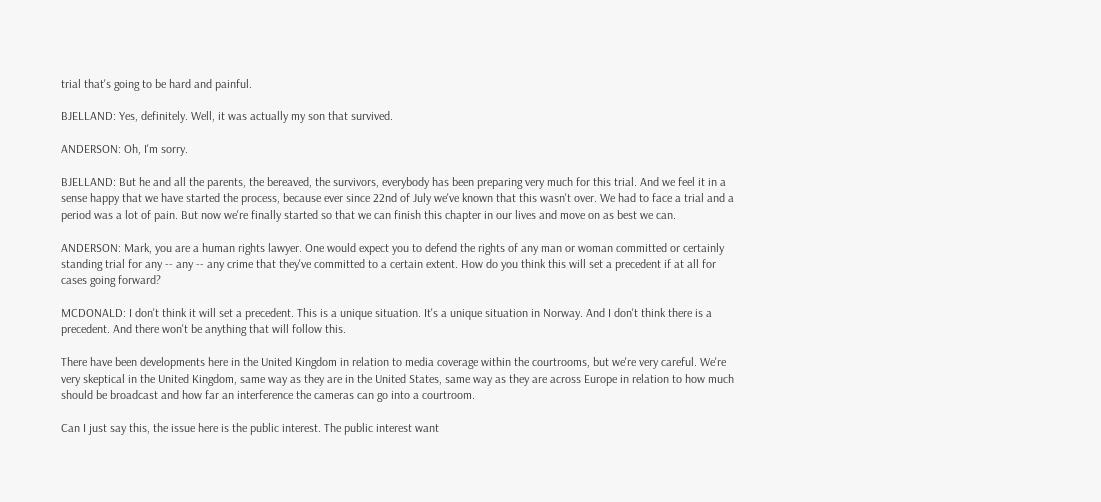trial that's going to be hard and painful.

BJELLAND: Yes, definitely. Well, it was actually my son that survived.

ANDERSON: Oh, I'm sorry.

BJELLAND: But he and all the parents, the bereaved, the survivors, everybody has been preparing very much for this trial. And we feel it in a sense happy that we have started the process, because ever since 22nd of July we've known that this wasn't over. We had to face a trial and a period was a lot of pain. But now we're finally started so that we can finish this chapter in our lives and move on as best we can.

ANDERSON: Mark, you are a human rights lawyer. One would expect you to defend the rights of any man or woman committed or certainly standing trial for any -- any -- any crime that they've committed to a certain extent. How do you think this will set a precedent if at all for cases going forward?

MCDONALD: I don't think it will set a precedent. This is a unique situation. It's a unique situation in Norway. And I don't think there is a precedent. And there won't be anything that will follow this.

There have been developments here in the United Kingdom in relation to media coverage within the courtrooms, but we're very careful. We're very skeptical in the United Kingdom, same way as they are in the United States, same way as they are across Europe in relation to how much should be broadcast and how far an interference the cameras can go into a courtroom.

Can I just say this, the issue here is the public interest. The public interest want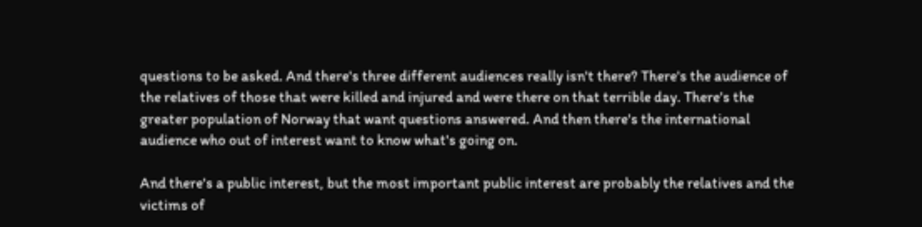questions to be asked. And there's three different audiences really isn't there? There's the audience of the relatives of those that were killed and injured and were there on that terrible day. There's the greater population of Norway that want questions answered. And then there's the international audience who out of interest want to know what's going on.

And there's a public interest, but the most important public interest are probably the relatives and the victims of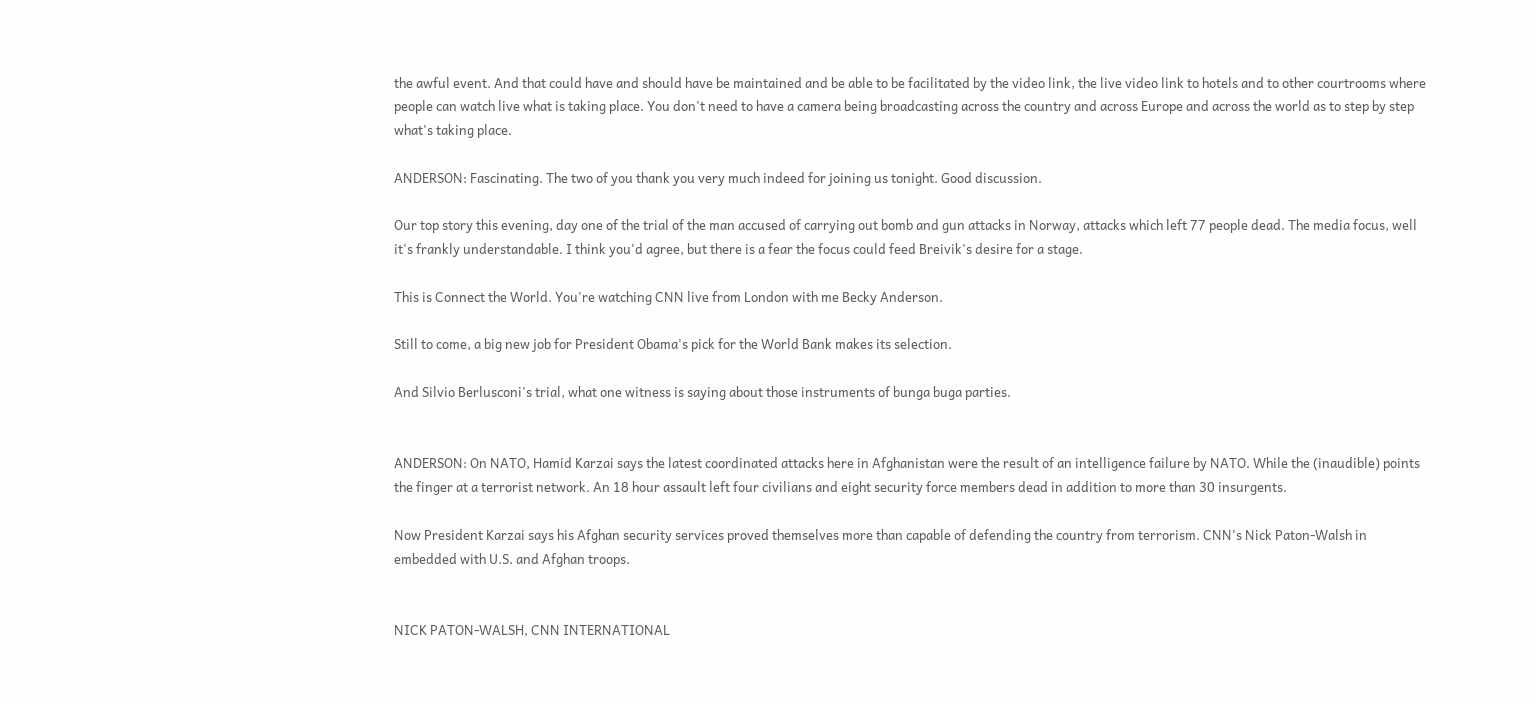the awful event. And that could have and should have be maintained and be able to be facilitated by the video link, the live video link to hotels and to other courtrooms where people can watch live what is taking place. You don't need to have a camera being broadcasting across the country and across Europe and across the world as to step by step what's taking place.

ANDERSON: Fascinating. The two of you thank you very much indeed for joining us tonight. Good discussion.

Our top story this evening, day one of the trial of the man accused of carrying out bomb and gun attacks in Norway, attacks which left 77 people dead. The media focus, well it's frankly understandable. I think you'd agree, but there is a fear the focus could feed Breivik's desire for a stage.

This is Connect the World. You're watching CNN live from London with me Becky Anderson.

Still to come, a big new job for President Obama's pick for the World Bank makes its selection.

And Silvio Berlusconi's trial, what one witness is saying about those instruments of bunga buga parties.


ANDERSON: On NATO, Hamid Karzai says the latest coordinated attacks here in Afghanistan were the result of an intelligence failure by NATO. While the (inaudible) points the finger at a terrorist network. An 18 hour assault left four civilians and eight security force members dead in addition to more than 30 insurgents.

Now President Karzai says his Afghan security services proved themselves more than capable of defending the country from terrorism. CNN's Nick Paton-Walsh in embedded with U.S. and Afghan troops.


NICK PATON-WALSH, CNN INTERNATIONAL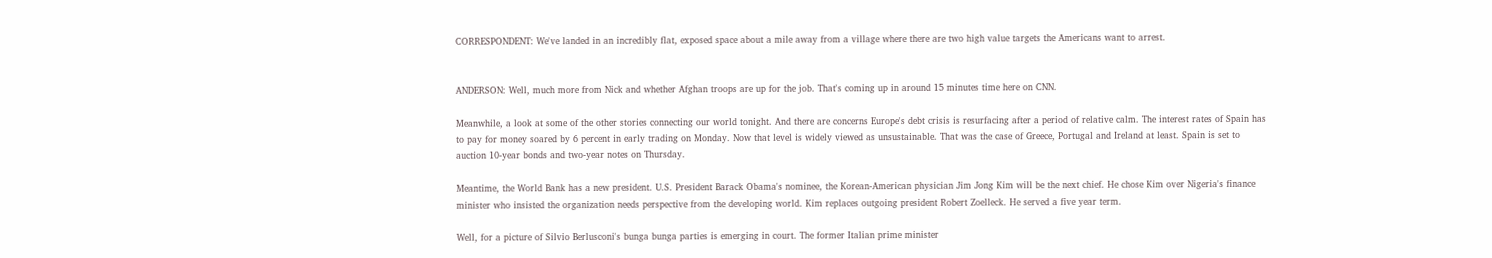CORRESPONDENT: We've landed in an incredibly flat, exposed space about a mile away from a village where there are two high value targets the Americans want to arrest.


ANDERSON: Well, much more from Nick and whether Afghan troops are up for the job. That's coming up in around 15 minutes time here on CNN.

Meanwhile, a look at some of the other stories connecting our world tonight. And there are concerns Europe's debt crisis is resurfacing after a period of relative calm. The interest rates of Spain has to pay for money soared by 6 percent in early trading on Monday. Now that level is widely viewed as unsustainable. That was the case of Greece, Portugal and Ireland at least. Spain is set to auction 10-year bonds and two-year notes on Thursday.

Meantime, the World Bank has a new president. U.S. President Barack Obama's nominee, the Korean-American physician Jim Jong Kim will be the next chief. He chose Kim over Nigeria's finance minister who insisted the organization needs perspective from the developing world. Kim replaces outgoing president Robert Zoelleck. He served a five year term.

Well, for a picture of Silvio Berlusconi's bunga bunga parties is emerging in court. The former Italian prime minister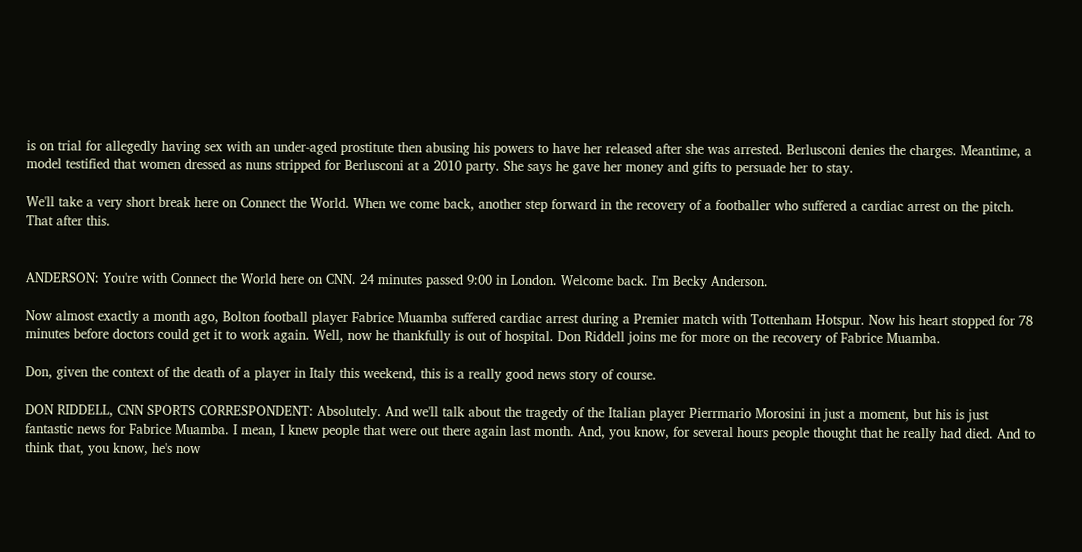is on trial for allegedly having sex with an under-aged prostitute then abusing his powers to have her released after she was arrested. Berlusconi denies the charges. Meantime, a model testified that women dressed as nuns stripped for Berlusconi at a 2010 party. She says he gave her money and gifts to persuade her to stay.

We'll take a very short break here on Connect the World. When we come back, another step forward in the recovery of a footballer who suffered a cardiac arrest on the pitch. That after this.


ANDERSON: You're with Connect the World here on CNN. 24 minutes passed 9:00 in London. Welcome back. I'm Becky Anderson.

Now almost exactly a month ago, Bolton football player Fabrice Muamba suffered cardiac arrest during a Premier match with Tottenham Hotspur. Now his heart stopped for 78 minutes before doctors could get it to work again. Well, now he thankfully is out of hospital. Don Riddell joins me for more on the recovery of Fabrice Muamba.

Don, given the context of the death of a player in Italy this weekend, this is a really good news story of course.

DON RIDDELL, CNN SPORTS CORRESPONDENT: Absolutely. And we'll talk about the tragedy of the Italian player Pierrmario Morosini in just a moment, but his is just fantastic news for Fabrice Muamba. I mean, I knew people that were out there again last month. And, you know, for several hours people thought that he really had died. And to think that, you know, he's now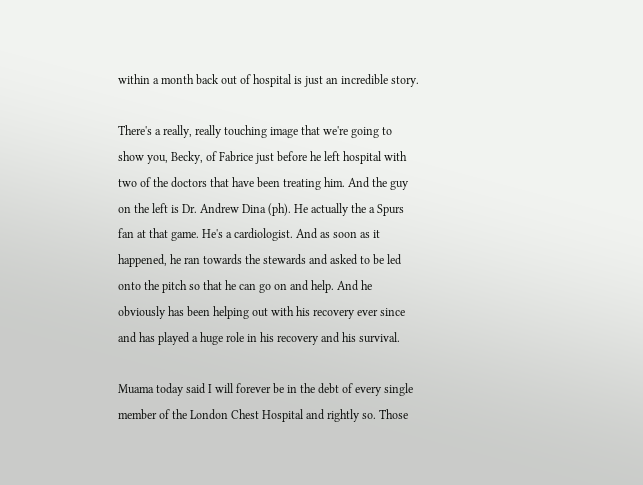within a month back out of hospital is just an incredible story.

There's a really, really touching image that we're going to show you, Becky, of Fabrice just before he left hospital with two of the doctors that have been treating him. And the guy on the left is Dr. Andrew Dina (ph). He actually the a Spurs fan at that game. He's a cardiologist. And as soon as it happened, he ran towards the stewards and asked to be led onto the pitch so that he can go on and help. And he obviously has been helping out with his recovery ever since and has played a huge role in his recovery and his survival.

Muama today said I will forever be in the debt of every single member of the London Chest Hospital and rightly so. Those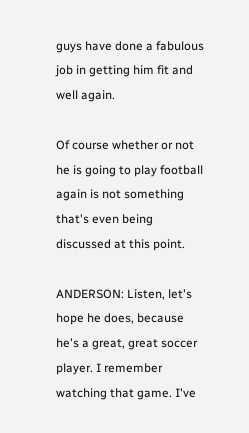guys have done a fabulous job in getting him fit and well again.

Of course whether or not he is going to play football again is not something that's even being discussed at this point.

ANDERSON: Listen, let's hope he does, because he's a great, great soccer player. I remember watching that game. I've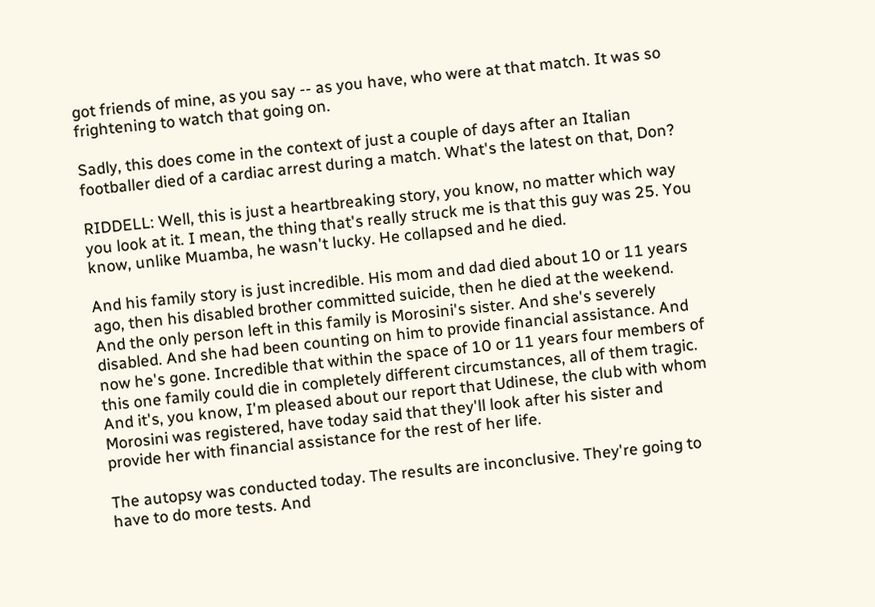got friends of mine, as you say -- as you have, who were at that match. It was so frightening to watch that going on.

Sadly, this does come in the context of just a couple of days after an Italian footballer died of a cardiac arrest during a match. What's the latest on that, Don?

RIDDELL: Well, this is just a heartbreaking story, you know, no matter which way you look at it. I mean, the thing that's really struck me is that this guy was 25. You know, unlike Muamba, he wasn't lucky. He collapsed and he died.

And his family story is just incredible. His mom and dad died about 10 or 11 years ago, then his disabled brother committed suicide, then he died at the weekend. And the only person left in this family is Morosini's sister. And she's severely disabled. And she had been counting on him to provide financial assistance. And now he's gone. Incredible that within the space of 10 or 11 years four members of this one family could die in completely different circumstances, all of them tragic. And it's, you know, I'm pleased about our report that Udinese, the club with whom Morosini was registered, have today said that they'll look after his sister and provide her with financial assistance for the rest of her life.

The autopsy was conducted today. The results are inconclusive. They're going to have to do more tests. And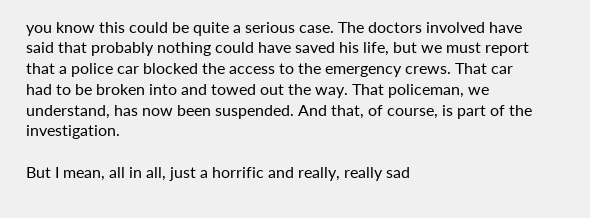you know this could be quite a serious case. The doctors involved have said that probably nothing could have saved his life, but we must report that a police car blocked the access to the emergency crews. That car had to be broken into and towed out the way. That policeman, we understand, has now been suspended. And that, of course, is part of the investigation.

But I mean, all in all, just a horrific and really, really sad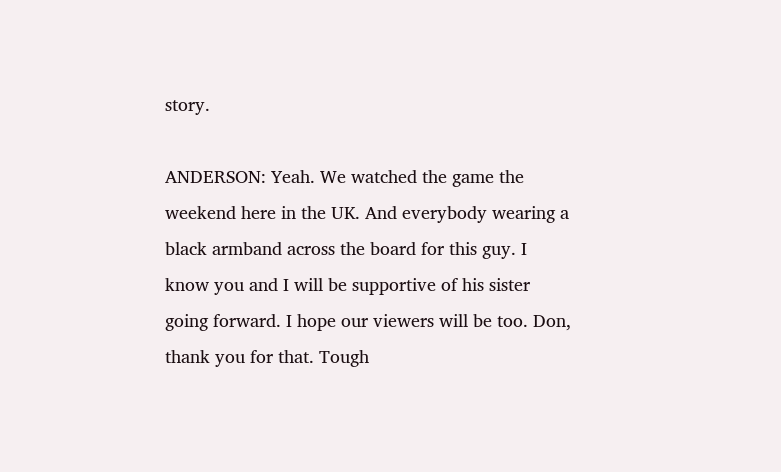story.

ANDERSON: Yeah. We watched the game the weekend here in the UK. And everybody wearing a black armband across the board for this guy. I know you and I will be supportive of his sister going forward. I hope our viewers will be too. Don, thank you for that. Tough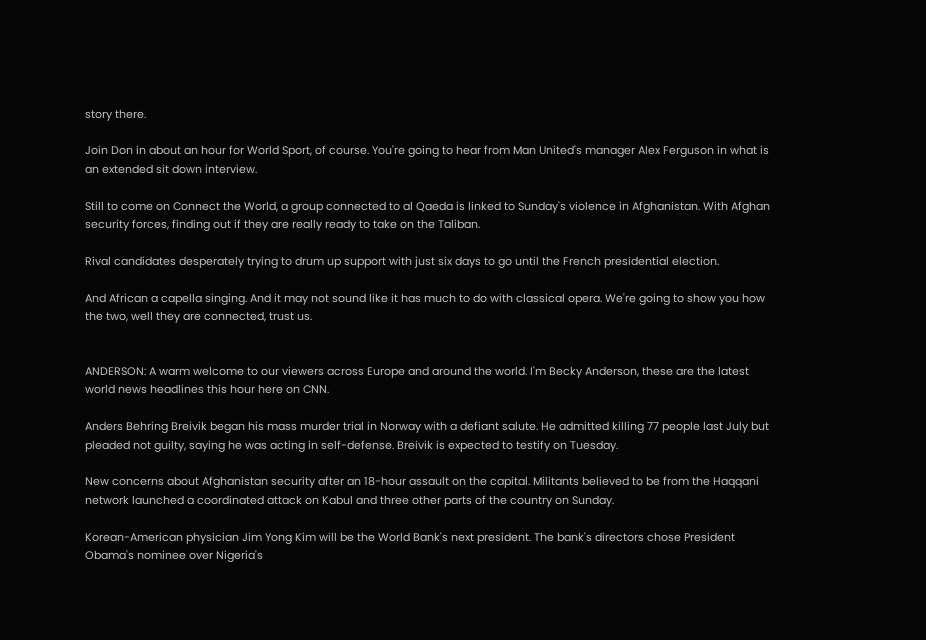story there.

Join Don in about an hour for World Sport, of course. You're going to hear from Man United's manager Alex Ferguson in what is an extended sit down interview.

Still to come on Connect the World, a group connected to al Qaeda is linked to Sunday's violence in Afghanistan. With Afghan security forces, finding out if they are really ready to take on the Taliban.

Rival candidates desperately trying to drum up support with just six days to go until the French presidential election.

And African a capella singing. And it may not sound like it has much to do with classical opera. We're going to show you how the two, well they are connected, trust us.


ANDERSON: A warm welcome to our viewers across Europe and around the world. I'm Becky Anderson, these are the latest world news headlines this hour here on CNN.

Anders Behring Breivik began his mass murder trial in Norway with a defiant salute. He admitted killing 77 people last July but pleaded not guilty, saying he was acting in self-defense. Breivik is expected to testify on Tuesday.

New concerns about Afghanistan security after an 18-hour assault on the capital. Militants believed to be from the Haqqani network launched a coordinated attack on Kabul and three other parts of the country on Sunday.

Korean-American physician Jim Yong Kim will be the World Bank's next president. The bank's directors chose President Obama's nominee over Nigeria's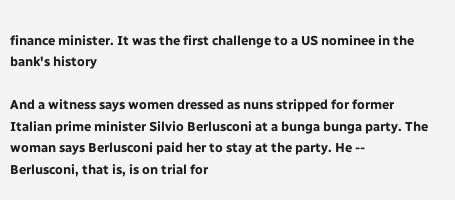finance minister. It was the first challenge to a US nominee in the bank's history

And a witness says women dressed as nuns stripped for former Italian prime minister Silvio Berlusconi at a bunga bunga party. The woman says Berlusconi paid her to stay at the party. He -- Berlusconi, that is, is on trial for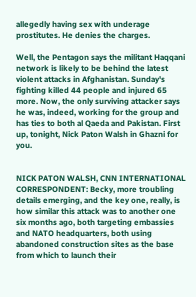allegedly having sex with underage prostitutes. He denies the charges.

Well, the Pentagon says the militant Haqqani network is likely to be behind the latest violent attacks in Afghanistan. Sunday's fighting killed 44 people and injured 65 more. Now, the only surviving attacker says he was, indeed, working for the group and has ties to both al Qaeda and Pakistan. First up, tonight, Nick Paton Walsh in Ghazni for you.


NICK PATON WALSH, CNN INTERNATIONAL CORRESPONDENT: Becky, more troubling details emerging, and the key one, really, is how similar this attack was to another one six months ago, both targeting embassies and NATO headquarters, both using abandoned construction sites as the base from which to launch their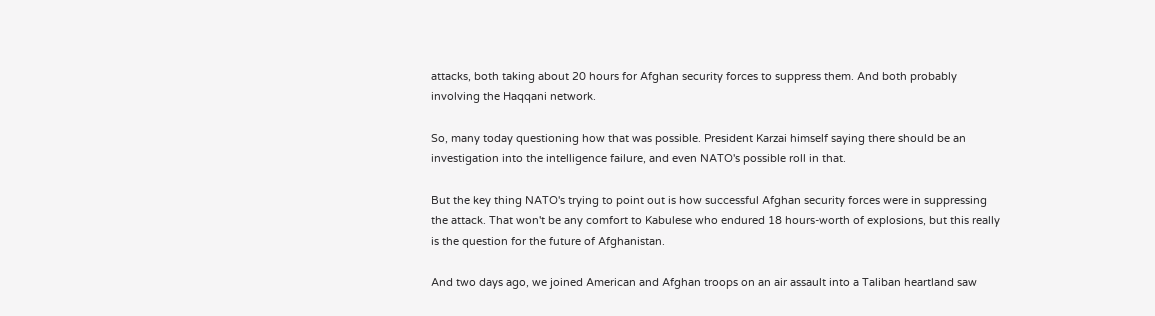attacks, both taking about 20 hours for Afghan security forces to suppress them. And both probably involving the Haqqani network.

So, many today questioning how that was possible. President Karzai himself saying there should be an investigation into the intelligence failure, and even NATO's possible roll in that.

But the key thing NATO's trying to point out is how successful Afghan security forces were in suppressing the attack. That won't be any comfort to Kabulese who endured 18 hours-worth of explosions, but this really is the question for the future of Afghanistan.

And two days ago, we joined American and Afghan troops on an air assault into a Taliban heartland saw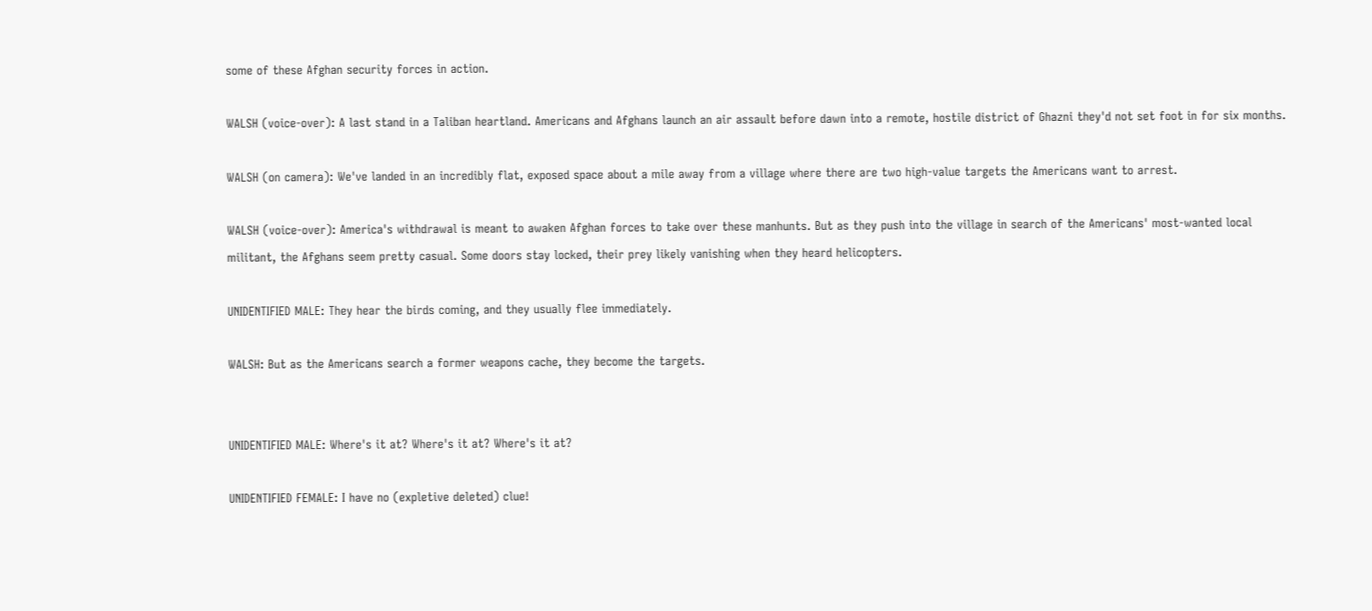some of these Afghan security forces in action.

WALSH (voice-over): A last stand in a Taliban heartland. Americans and Afghans launch an air assault before dawn into a remote, hostile district of Ghazni they'd not set foot in for six months.

WALSH (on camera): We've landed in an incredibly flat, exposed space about a mile away from a village where there are two high-value targets the Americans want to arrest.

WALSH (voice-over): America's withdrawal is meant to awaken Afghan forces to take over these manhunts. But as they push into the village in search of the Americans' most-wanted local militant, the Afghans seem pretty casual. Some doors stay locked, their prey likely vanishing when they heard helicopters.

UNIDENTIFIED MALE: They hear the birds coming, and they usually flee immediately.

WALSH: But as the Americans search a former weapons cache, they become the targets.


UNIDENTIFIED MALE: Where's it at? Where's it at? Where's it at?

UNIDENTIFIED FEMALE: I have no (expletive deleted) clue!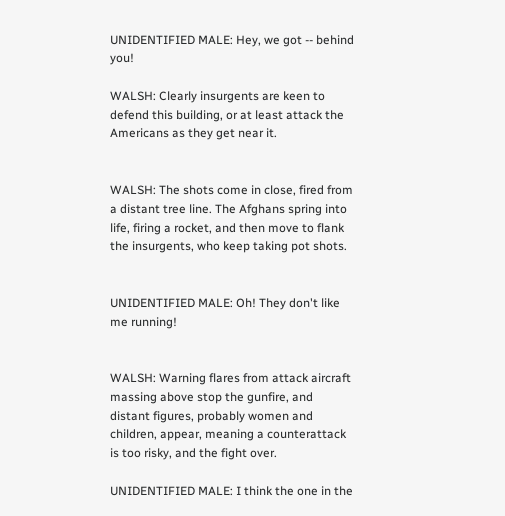UNIDENTIFIED MALE: Hey, we got -- behind you!

WALSH: Clearly insurgents are keen to defend this building, or at least attack the Americans as they get near it.


WALSH: The shots come in close, fired from a distant tree line. The Afghans spring into life, firing a rocket, and then move to flank the insurgents, who keep taking pot shots.


UNIDENTIFIED MALE: Oh! They don't like me running!


WALSH: Warning flares from attack aircraft massing above stop the gunfire, and distant figures, probably women and children, appear, meaning a counterattack is too risky, and the fight over.

UNIDENTIFIED MALE: I think the one in the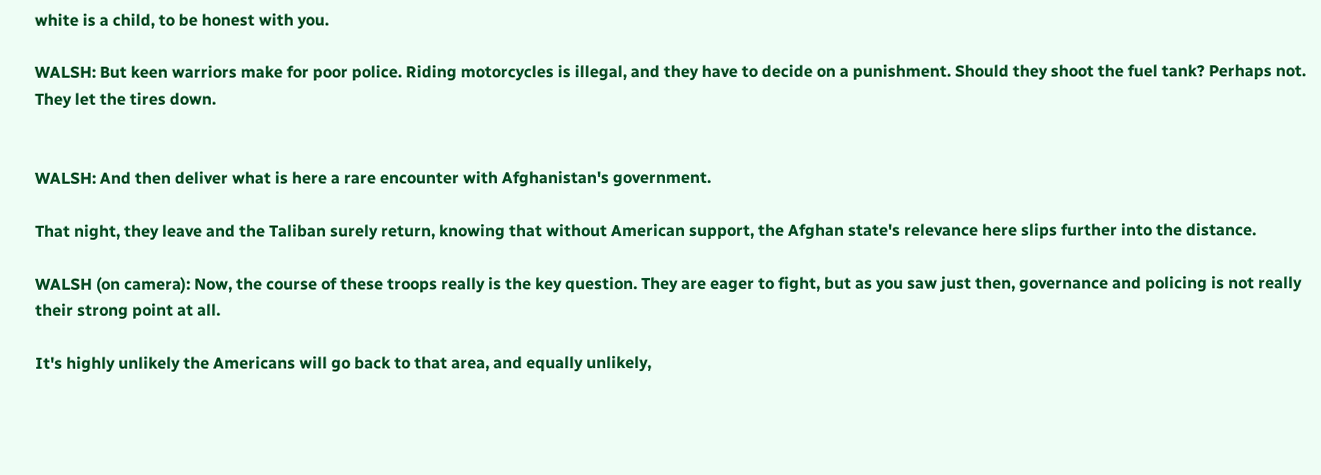white is a child, to be honest with you.

WALSH: But keen warriors make for poor police. Riding motorcycles is illegal, and they have to decide on a punishment. Should they shoot the fuel tank? Perhaps not. They let the tires down.


WALSH: And then deliver what is here a rare encounter with Afghanistan's government.

That night, they leave and the Taliban surely return, knowing that without American support, the Afghan state's relevance here slips further into the distance.

WALSH (on camera): Now, the course of these troops really is the key question. They are eager to fight, but as you saw just then, governance and policing is not really their strong point at all.

It's highly unlikely the Americans will go back to that area, and equally unlikely,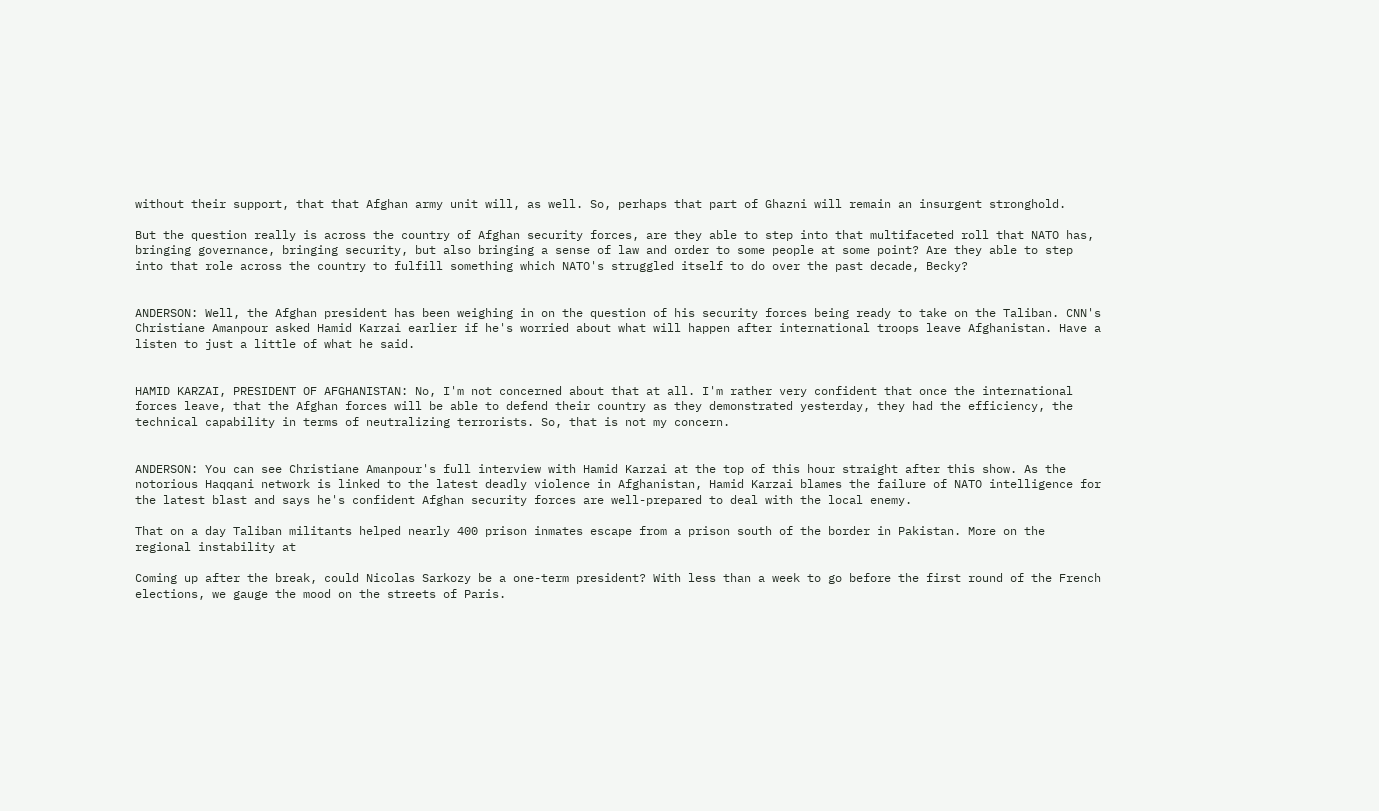without their support, that that Afghan army unit will, as well. So, perhaps that part of Ghazni will remain an insurgent stronghold.

But the question really is across the country of Afghan security forces, are they able to step into that multifaceted roll that NATO has, bringing governance, bringing security, but also bringing a sense of law and order to some people at some point? Are they able to step into that role across the country to fulfill something which NATO's struggled itself to do over the past decade, Becky?


ANDERSON: Well, the Afghan president has been weighing in on the question of his security forces being ready to take on the Taliban. CNN's Christiane Amanpour asked Hamid Karzai earlier if he's worried about what will happen after international troops leave Afghanistan. Have a listen to just a little of what he said.


HAMID KARZAI, PRESIDENT OF AFGHANISTAN: No, I'm not concerned about that at all. I'm rather very confident that once the international forces leave, that the Afghan forces will be able to defend their country as they demonstrated yesterday, they had the efficiency, the technical capability in terms of neutralizing terrorists. So, that is not my concern.


ANDERSON: You can see Christiane Amanpour's full interview with Hamid Karzai at the top of this hour straight after this show. As the notorious Haqqani network is linked to the latest deadly violence in Afghanistan, Hamid Karzai blames the failure of NATO intelligence for the latest blast and says he's confident Afghan security forces are well-prepared to deal with the local enemy.

That on a day Taliban militants helped nearly 400 prison inmates escape from a prison south of the border in Pakistan. More on the regional instability at

Coming up after the break, could Nicolas Sarkozy be a one-term president? With less than a week to go before the first round of the French elections, we gauge the mood on the streets of Paris.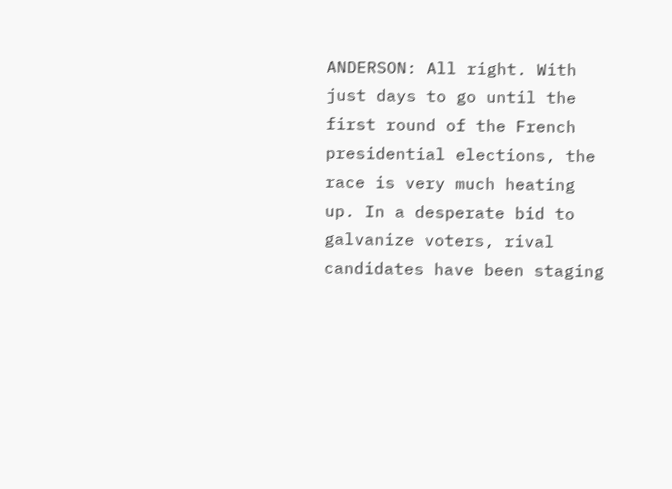ANDERSON: All right. With just days to go until the first round of the French presidential elections, the race is very much heating up. In a desperate bid to galvanize voters, rival candidates have been staging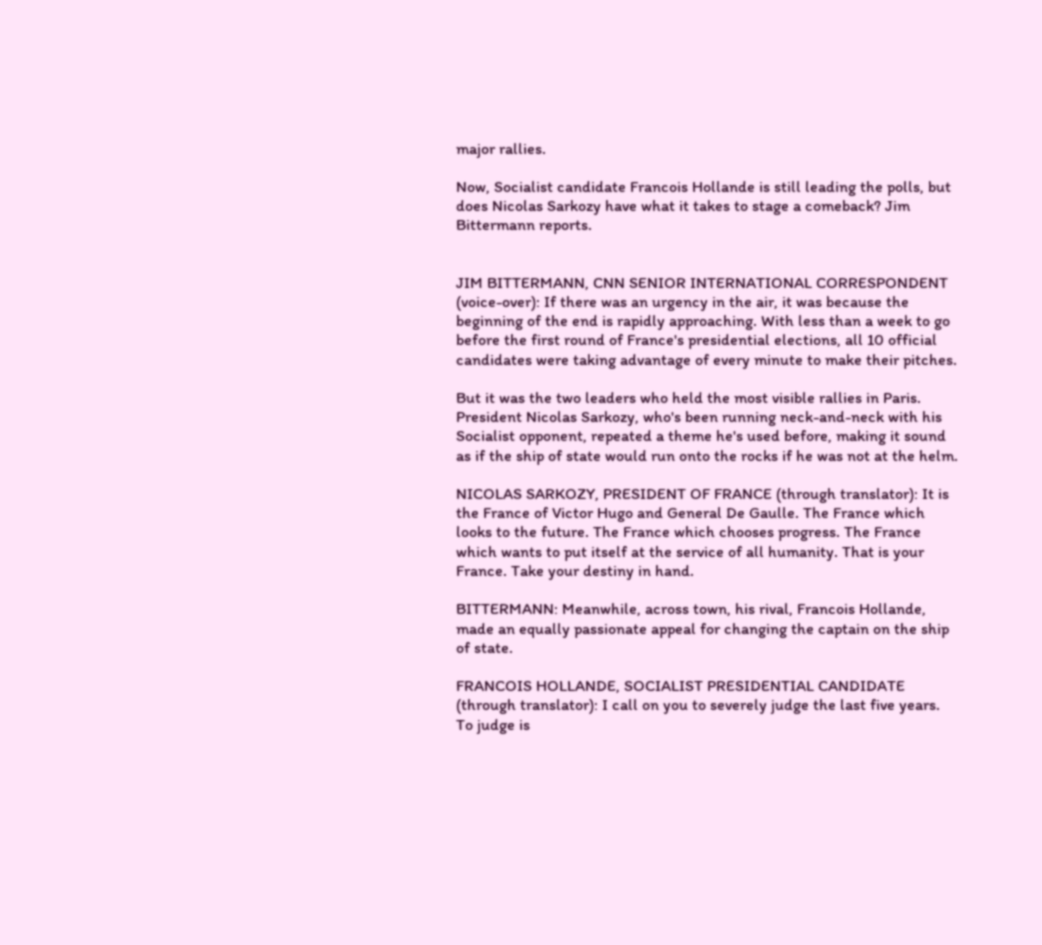major rallies.

Now, Socialist candidate Francois Hollande is still leading the polls, but does Nicolas Sarkozy have what it takes to stage a comeback? Jim Bittermann reports.


JIM BITTERMANN, CNN SENIOR INTERNATIONAL CORRESPONDENT (voice-over): If there was an urgency in the air, it was because the beginning of the end is rapidly approaching. With less than a week to go before the first round of France's presidential elections, all 10 official candidates were taking advantage of every minute to make their pitches.

But it was the two leaders who held the most visible rallies in Paris. President Nicolas Sarkozy, who's been running neck-and-neck with his Socialist opponent, repeated a theme he's used before, making it sound as if the ship of state would run onto the rocks if he was not at the helm.

NICOLAS SARKOZY, PRESIDENT OF FRANCE (through translator): It is the France of Victor Hugo and General De Gaulle. The France which looks to the future. The France which chooses progress. The France which wants to put itself at the service of all humanity. That is your France. Take your destiny in hand.

BITTERMANN: Meanwhile, across town, his rival, Francois Hollande, made an equally passionate appeal for changing the captain on the ship of state.

FRANCOIS HOLLANDE, SOCIALIST PRESIDENTIAL CANDIDATE (through translator): I call on you to severely judge the last five years. To judge is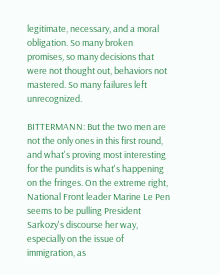legitimate, necessary, and a moral obligation. So many broken promises, so many decisions that were not thought out, behaviors not mastered. So many failures left unrecognized.

BITTERMANN: But the two men are not the only ones in this first round, and what's proving most interesting for the pundits is what's happening on the fringes. On the extreme right, National Front leader Marine Le Pen seems to be pulling President Sarkozy's discourse her way, especially on the issue of immigration, as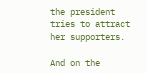the president tries to attract her supporters.

And on the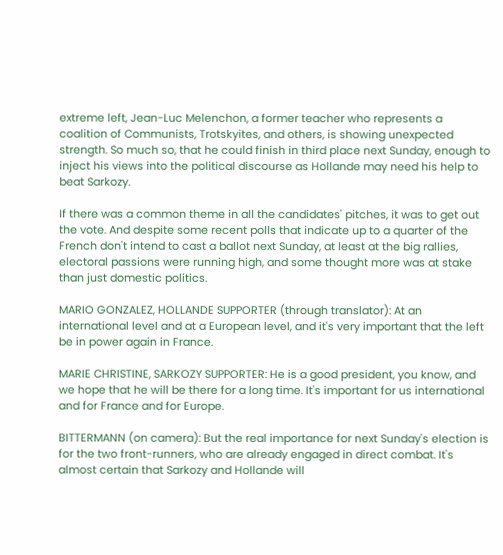extreme left, Jean-Luc Melenchon, a former teacher who represents a coalition of Communists, Trotskyites, and others, is showing unexpected strength. So much so, that he could finish in third place next Sunday, enough to inject his views into the political discourse as Hollande may need his help to beat Sarkozy.

If there was a common theme in all the candidates' pitches, it was to get out the vote. And despite some recent polls that indicate up to a quarter of the French don't intend to cast a ballot next Sunday, at least at the big rallies, electoral passions were running high, and some thought more was at stake than just domestic politics.

MARIO GONZALEZ, HOLLANDE SUPPORTER (through translator): At an international level and at a European level, and it's very important that the left be in power again in France.

MARIE CHRISTINE, SARKOZY SUPPORTER: He is a good president, you know, and we hope that he will be there for a long time. It's important for us international and for France and for Europe.

BITTERMANN (on camera): But the real importance for next Sunday's election is for the two front-runners, who are already engaged in direct combat. It's almost certain that Sarkozy and Hollande will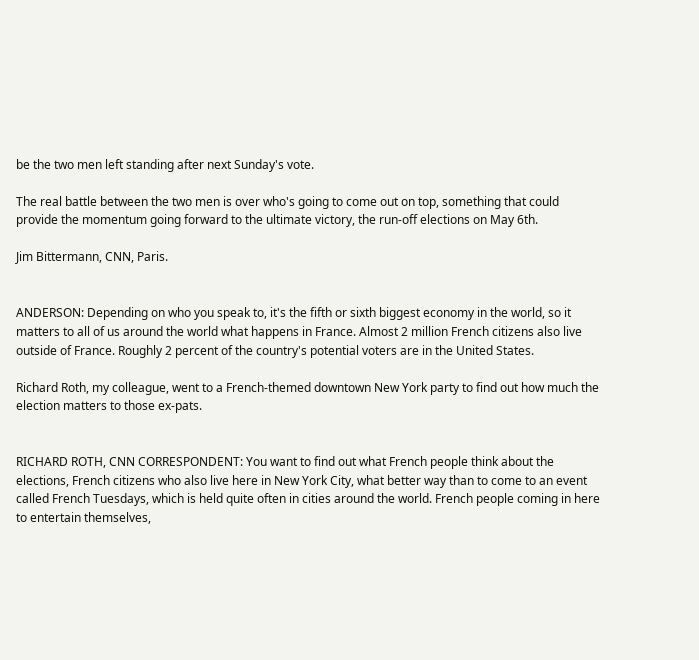be the two men left standing after next Sunday's vote.

The real battle between the two men is over who's going to come out on top, something that could provide the momentum going forward to the ultimate victory, the run-off elections on May 6th.

Jim Bittermann, CNN, Paris.


ANDERSON: Depending on who you speak to, it's the fifth or sixth biggest economy in the world, so it matters to all of us around the world what happens in France. Almost 2 million French citizens also live outside of France. Roughly 2 percent of the country's potential voters are in the United States.

Richard Roth, my colleague, went to a French-themed downtown New York party to find out how much the election matters to those ex-pats.


RICHARD ROTH, CNN CORRESPONDENT: You want to find out what French people think about the elections, French citizens who also live here in New York City, what better way than to come to an event called French Tuesdays, which is held quite often in cities around the world. French people coming in here to entertain themselves,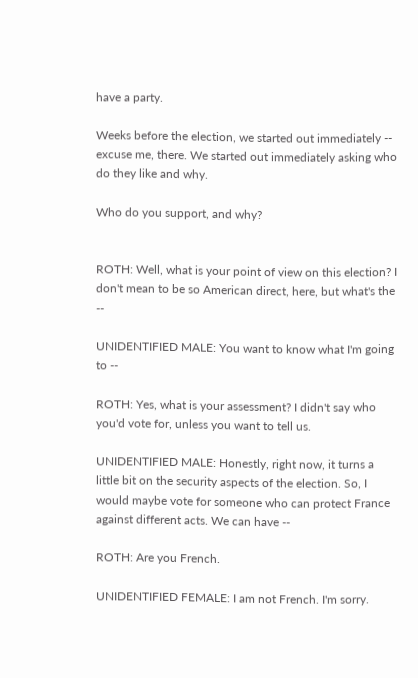have a party.

Weeks before the election, we started out immediately -- excuse me, there. We started out immediately asking who do they like and why.

Who do you support, and why?


ROTH: Well, what is your point of view on this election? I don't mean to be so American direct, here, but what's the --

UNIDENTIFIED MALE: You want to know what I'm going to --

ROTH: Yes, what is your assessment? I didn't say who you'd vote for, unless you want to tell us.

UNIDENTIFIED MALE: Honestly, right now, it turns a little bit on the security aspects of the election. So, I would maybe vote for someone who can protect France against different acts. We can have --

ROTH: Are you French.

UNIDENTIFIED FEMALE: I am not French. I'm sorry.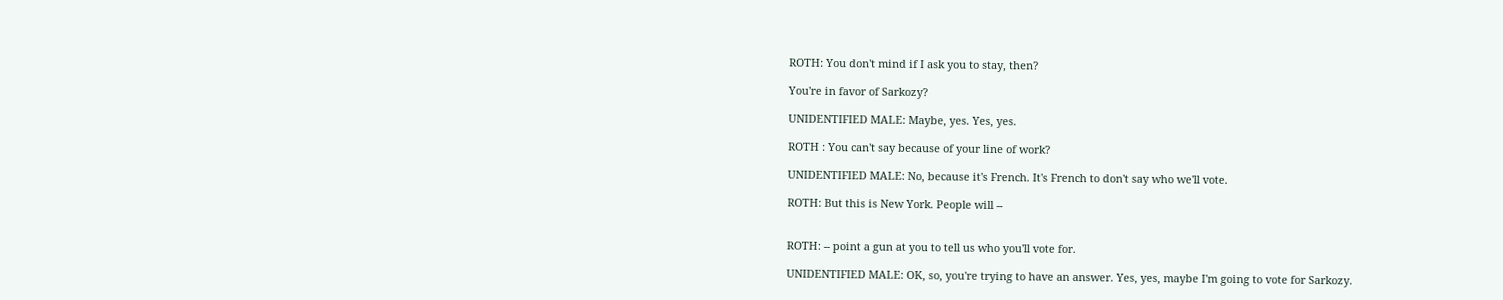ROTH: You don't mind if I ask you to stay, then?

You're in favor of Sarkozy?

UNIDENTIFIED MALE: Maybe, yes. Yes, yes.

ROTH : You can't say because of your line of work?

UNIDENTIFIED MALE: No, because it's French. It's French to don't say who we'll vote.

ROTH: But this is New York. People will --


ROTH: -- point a gun at you to tell us who you'll vote for.

UNIDENTIFIED MALE: OK, so, you're trying to have an answer. Yes, yes, maybe I'm going to vote for Sarkozy.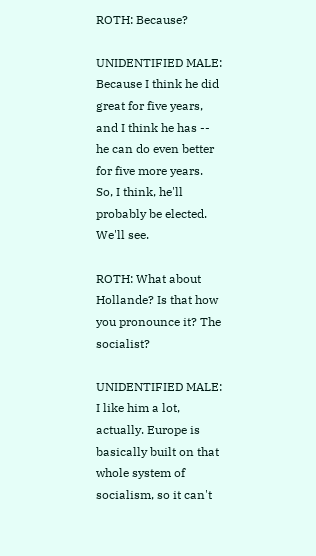ROTH: Because?

UNIDENTIFIED MALE: Because I think he did great for five years, and I think he has -- he can do even better for five more years. So, I think, he'll probably be elected. We'll see.

ROTH: What about Hollande? Is that how you pronounce it? The socialist?

UNIDENTIFIED MALE: I like him a lot, actually. Europe is basically built on that whole system of socialism, so it can't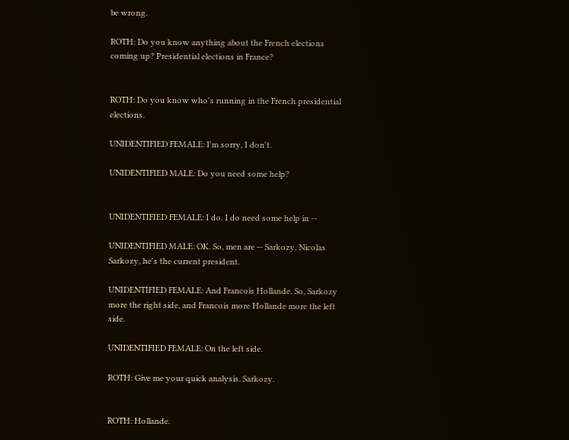be wrong.

ROTH: Do you know anything about the French elections coming up? Presidential elections in France?


ROTH: Do you know who's running in the French presidential elections.

UNIDENTIFIED FEMALE: I'm sorry, I don't.

UNIDENTIFIED MALE: Do you need some help?


UNIDENTIFIED FEMALE: I do. I do need some help in --

UNIDENTIFIED MALE: OK. So, men are -- Sarkozy, Nicolas Sarkozy, he's the current president.

UNIDENTIFIED FEMALE: And Francois Hollande. So, Sarkozy more the right side, and Francois more Hollande more the left side.

UNIDENTIFIED FEMALE: On the left side.

ROTH: Give me your quick analysis. Sarkozy.


ROTH: Hollande.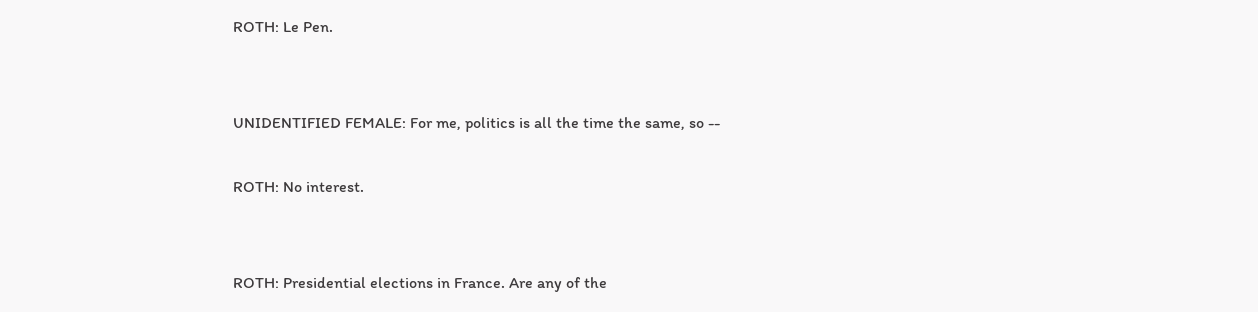ROTH: Le Pen.


UNIDENTIFIED FEMALE: For me, politics is all the time the same, so --

ROTH: No interest.


ROTH: Presidential elections in France. Are any of the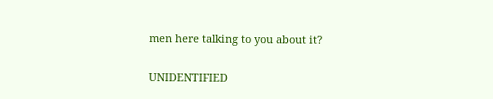men here talking to you about it?

UNIDENTIFIED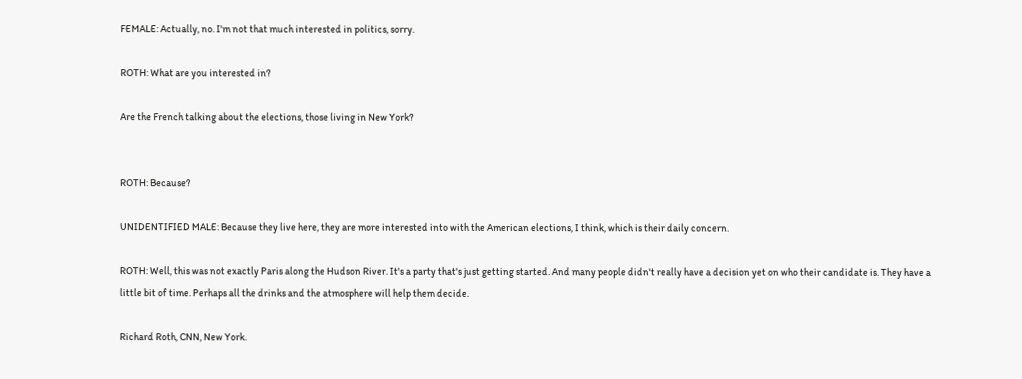FEMALE: Actually, no. I'm not that much interested in politics, sorry.

ROTH: What are you interested in?

Are the French talking about the elections, those living in New York?


ROTH: Because?

UNIDENTIFIED MALE: Because they live here, they are more interested into with the American elections, I think, which is their daily concern.

ROTH: Well, this was not exactly Paris along the Hudson River. It's a party that's just getting started. And many people didn't really have a decision yet on who their candidate is. They have a little bit of time. Perhaps all the drinks and the atmosphere will help them decide.

Richard Roth, CNN, New York.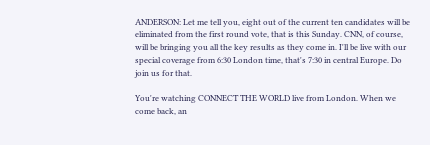ANDERSON: Let me tell you, eight out of the current ten candidates will be eliminated from the first round vote, that is this Sunday. CNN, of course, will be bringing you all the key results as they come in. I'll be live with our special coverage from 6:30 London time, that's 7:30 in central Europe. Do join us for that.

You're watching CONNECT THE WORLD live from London. When we come back, an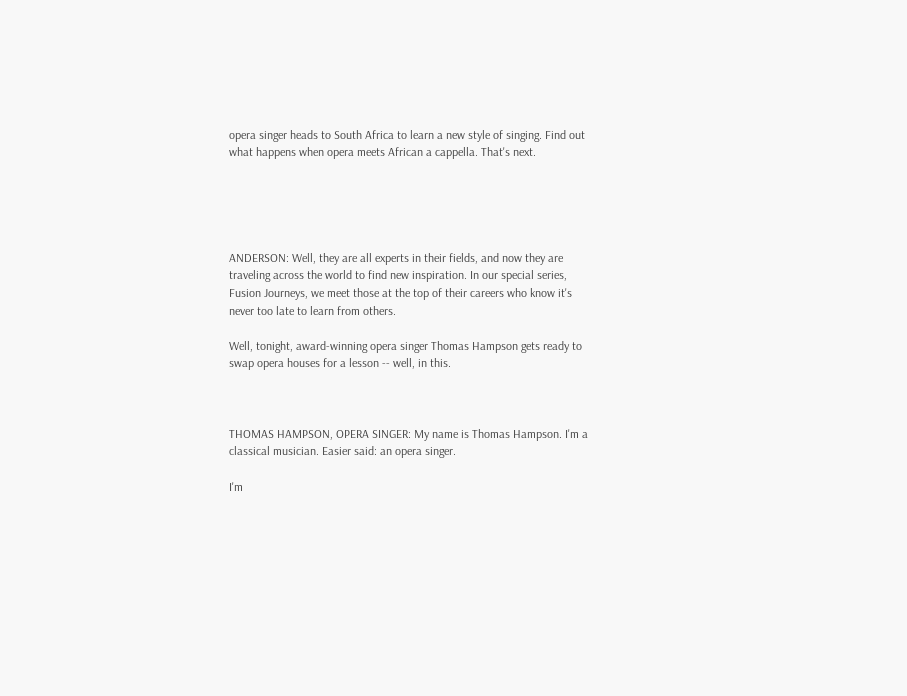opera singer heads to South Africa to learn a new style of singing. Find out what happens when opera meets African a cappella. That's next.





ANDERSON: Well, they are all experts in their fields, and now they are traveling across the world to find new inspiration. In our special series, Fusion Journeys, we meet those at the top of their careers who know it's never too late to learn from others.

Well, tonight, award-winning opera singer Thomas Hampson gets ready to swap opera houses for a lesson -- well, in this.



THOMAS HAMPSON, OPERA SINGER: My name is Thomas Hampson. I'm a classical musician. Easier said: an opera singer.

I'm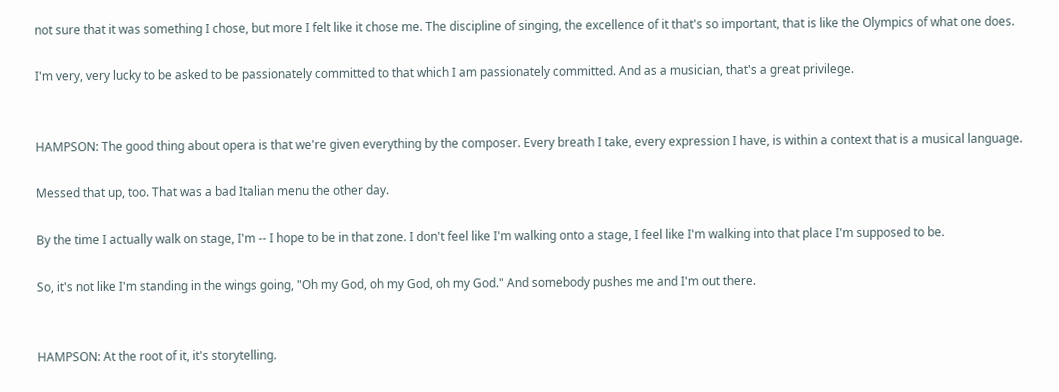not sure that it was something I chose, but more I felt like it chose me. The discipline of singing, the excellence of it that's so important, that is like the Olympics of what one does.

I'm very, very lucky to be asked to be passionately committed to that which I am passionately committed. And as a musician, that's a great privilege.


HAMPSON: The good thing about opera is that we're given everything by the composer. Every breath I take, every expression I have, is within a context that is a musical language.

Messed that up, too. That was a bad Italian menu the other day.

By the time I actually walk on stage, I'm -- I hope to be in that zone. I don't feel like I'm walking onto a stage, I feel like I'm walking into that place I'm supposed to be.

So, it's not like I'm standing in the wings going, "Oh my God, oh my God, oh my God." And somebody pushes me and I'm out there.


HAMPSON: At the root of it, it's storytelling.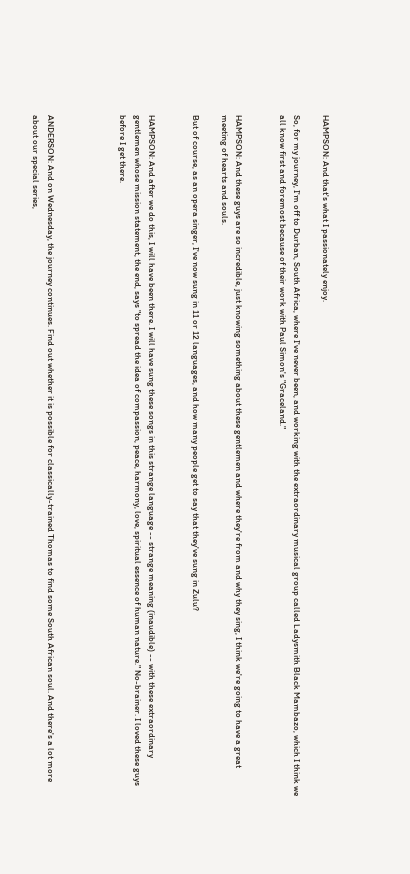HAMPSON: And that's what I passionately enjoy.

So, for my journey, I'm off to Durban, South Africa, where I've never been, and working with the extraordinary musical group called Ladysmith Black Mambazo, which I think we all know first and foremost because of their work with Paul Simon's "Graceland."


HAMPSON: And these guys are so incredible, just knowing something about these gentlemen and where they're from and why they sing, I think we're going to have a great meeting of hearts and souls.

But of course, as an opera singer, I've now sung in 11 or 12 languages, and how many people get to say that they've sung in Zulu?


HAMPSON: And after we do this, I will have been there. I will have sung these songs in this strange language -- strange meaning (inaudible) -- with these extraordinary gentlemen whose mission statement, the end, says "to spread the idea of compassion, peace, harmony, love, spiritual essence of human nature." No-brainer. I loved these guys before I get there.




ANDERSON: And on Wednesday, the journey continues. Find out whether it is possible for classically-trained Thomas to find some South African soul. And there's a lot more about our special series,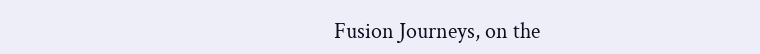Fusion Journeys, on the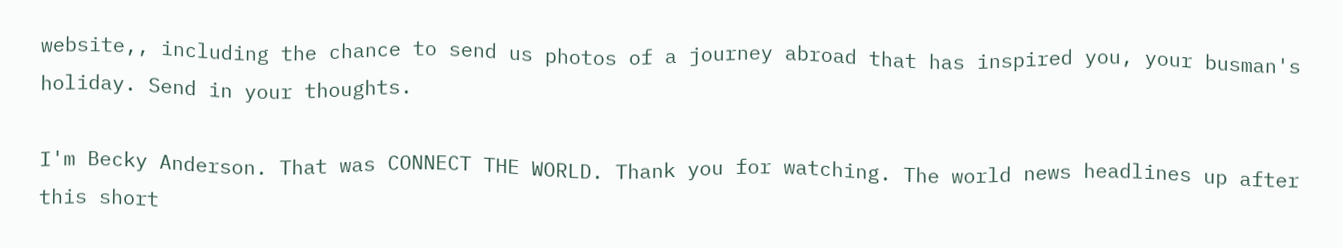website,, including the chance to send us photos of a journey abroad that has inspired you, your busman's holiday. Send in your thoughts.

I'm Becky Anderson. That was CONNECT THE WORLD. Thank you for watching. The world news headlines up after this short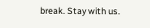break. Stay with us.